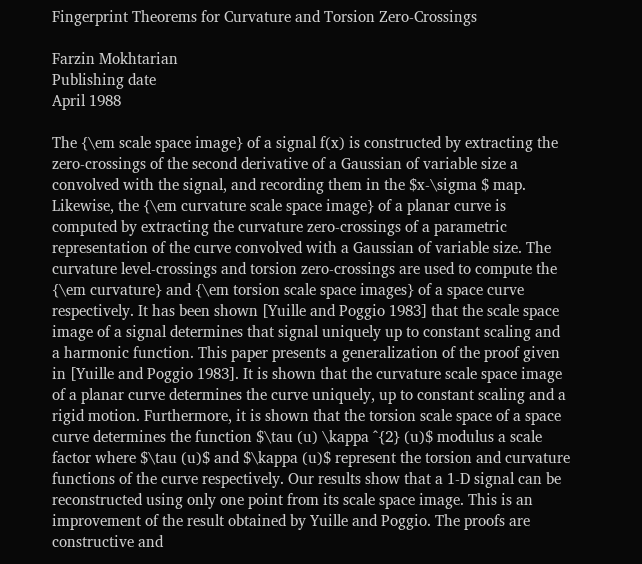Fingerprint Theorems for Curvature and Torsion Zero-Crossings

Farzin Mokhtarian
Publishing date
April 1988

The {\em scale space image} of a signal f(x) is constructed by extracting the zero-crossings of the second derivative of a Gaussian of variable size a convolved with the signal, and recording them in the $x-\sigma $ map. Likewise, the {\em curvature scale space image} of a planar curve is computed by extracting the curvature zero-crossings of a parametric representation of the curve convolved with a Gaussian of variable size. The curvature level-crossings and torsion zero-crossings are used to compute the {\em curvature} and {\em torsion scale space images} of a space curve respectively. It has been shown [Yuille and Poggio 1983] that the scale space image of a signal determines that signal uniquely up to constant scaling and a harmonic function. This paper presents a generalization of the proof given in [Yuille and Poggio 1983]. It is shown that the curvature scale space image of a planar curve determines the curve uniquely, up to constant scaling and a rigid motion. Furthermore, it is shown that the torsion scale space of a space curve determines the function $\tau (u) \kappa ^{2} (u)$ modulus a scale factor where $\tau (u)$ and $\kappa (u)$ represent the torsion and curvature functions of the curve respectively. Our results show that a 1-D signal can be reconstructed using only one point from its scale space image. This is an improvement of the result obtained by Yuille and Poggio. The proofs are constructive and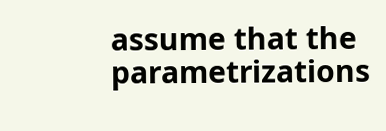assume that the parametrizations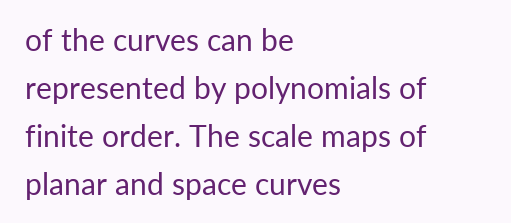of the curves can be represented by polynomials of finite order. The scale maps of planar and space curves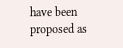have been proposed as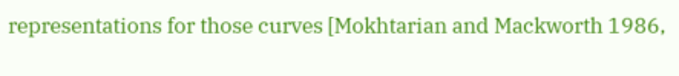representations for those curves [Mokhtarian and Mackworth 1986,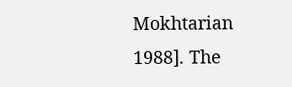Mokhtarian 1988]. The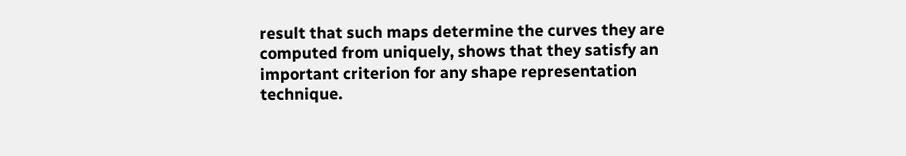result that such maps determine the curves they are computed from uniquely, shows that they satisfy an important criterion for any shape representation technique.